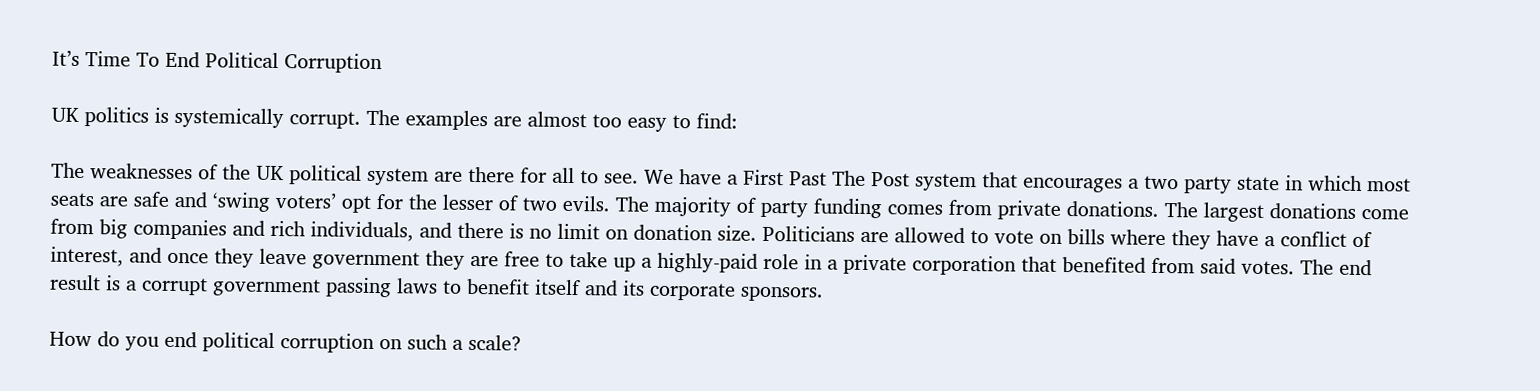It’s Time To End Political Corruption

UK politics is systemically corrupt. The examples are almost too easy to find:

The weaknesses of the UK political system are there for all to see. We have a First Past The Post system that encourages a two party state in which most seats are safe and ‘swing voters’ opt for the lesser of two evils. The majority of party funding comes from private donations. The largest donations come from big companies and rich individuals, and there is no limit on donation size. Politicians are allowed to vote on bills where they have a conflict of interest, and once they leave government they are free to take up a highly-paid role in a private corporation that benefited from said votes. The end result is a corrupt government passing laws to benefit itself and its corporate sponsors.

How do you end political corruption on such a scale?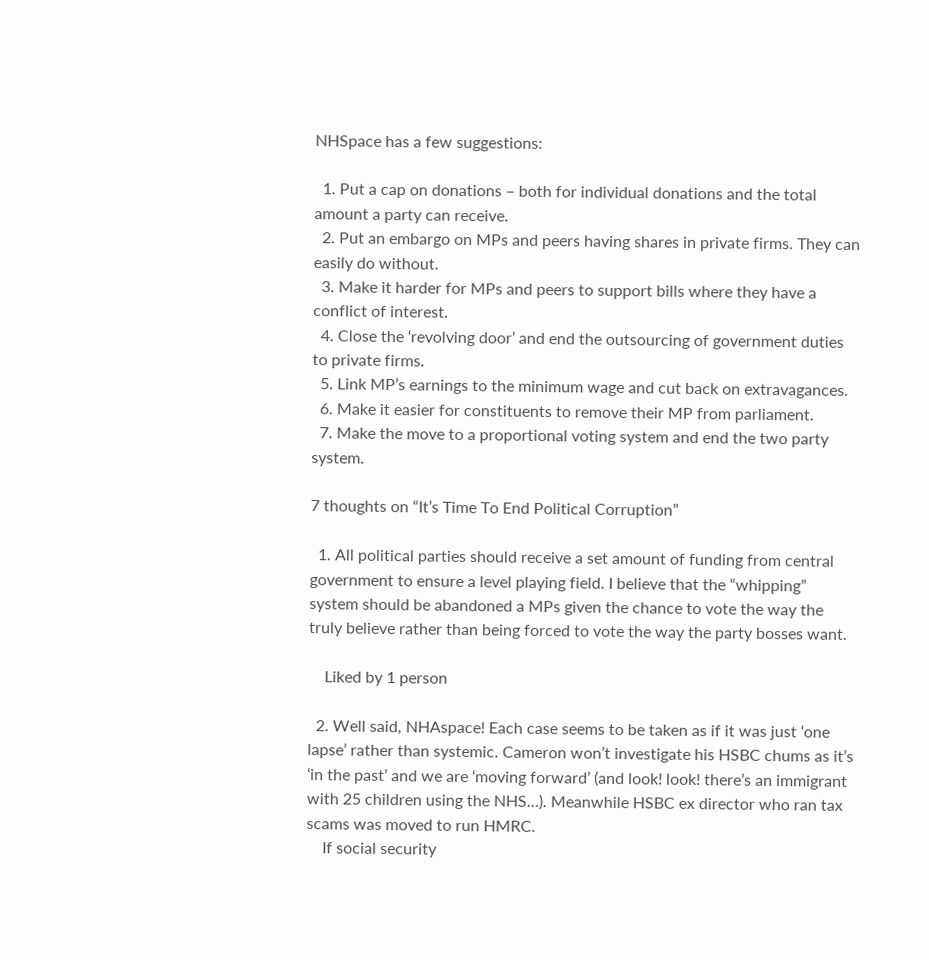NHSpace has a few suggestions:

  1. Put a cap on donations – both for individual donations and the total amount a party can receive.
  2. Put an embargo on MPs and peers having shares in private firms. They can easily do without.
  3. Make it harder for MPs and peers to support bills where they have a conflict of interest.
  4. Close the ‘revolving door’ and end the outsourcing of government duties to private firms.
  5. Link MP’s earnings to the minimum wage and cut back on extravagances.
  6. Make it easier for constituents to remove their MP from parliament.
  7. Make the move to a proportional voting system and end the two party system.

7 thoughts on “It’s Time To End Political Corruption”

  1. All political parties should receive a set amount of funding from central government to ensure a level playing field. I believe that the “whipping” system should be abandoned a MPs given the chance to vote the way the truly believe rather than being forced to vote the way the party bosses want.

    Liked by 1 person

  2. Well said, NHAspace! Each case seems to be taken as if it was just ‘one lapse’ rather than systemic. Cameron won’t investigate his HSBC chums as it’s ‘in the past’ and we are ‘moving forward’ (and look! look! there’s an immigrant with 25 children using the NHS…). Meanwhile HSBC ex director who ran tax scams was moved to run HMRC.
    If social security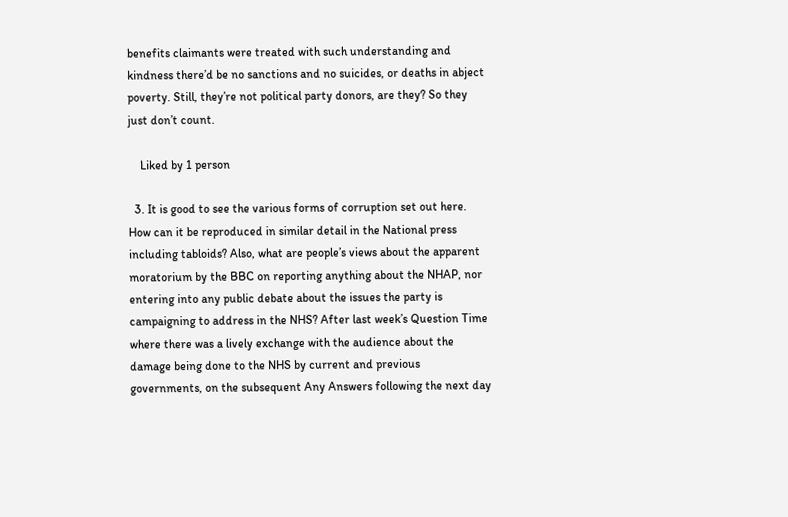benefits claimants were treated with such understanding and kindness there’d be no sanctions and no suicides, or deaths in abject poverty. Still, they’re not political party donors, are they? So they just don’t count.

    Liked by 1 person

  3. It is good to see the various forms of corruption set out here. How can it be reproduced in similar detail in the National press including tabloids? Also, what are people’s views about the apparent moratorium by the BBC on reporting anything about the NHAP, nor entering into any public debate about the issues the party is campaigning to address in the NHS? After last week’s Question Time where there was a lively exchange with the audience about the damage being done to the NHS by current and previous governments, on the subsequent Any Answers following the next day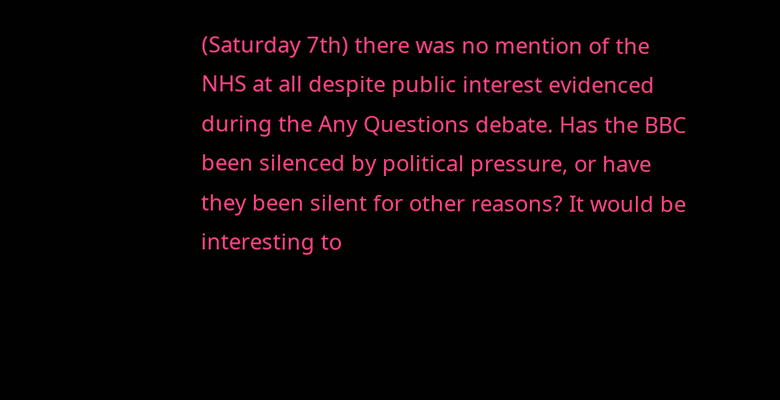(Saturday 7th) there was no mention of the NHS at all despite public interest evidenced during the Any Questions debate. Has the BBC been silenced by political pressure, or have they been silent for other reasons? It would be interesting to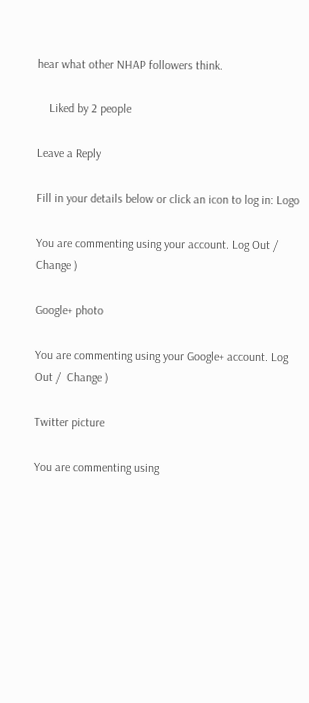hear what other NHAP followers think.

    Liked by 2 people

Leave a Reply

Fill in your details below or click an icon to log in: Logo

You are commenting using your account. Log Out /  Change )

Google+ photo

You are commenting using your Google+ account. Log Out /  Change )

Twitter picture

You are commenting using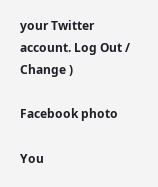your Twitter account. Log Out /  Change )

Facebook photo

You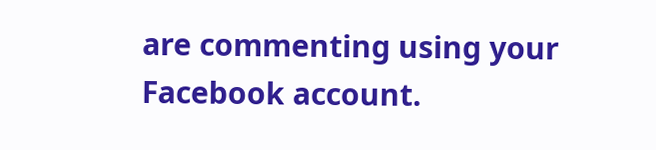are commenting using your Facebook account.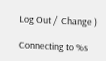Log Out /  Change )

Connecting to %s